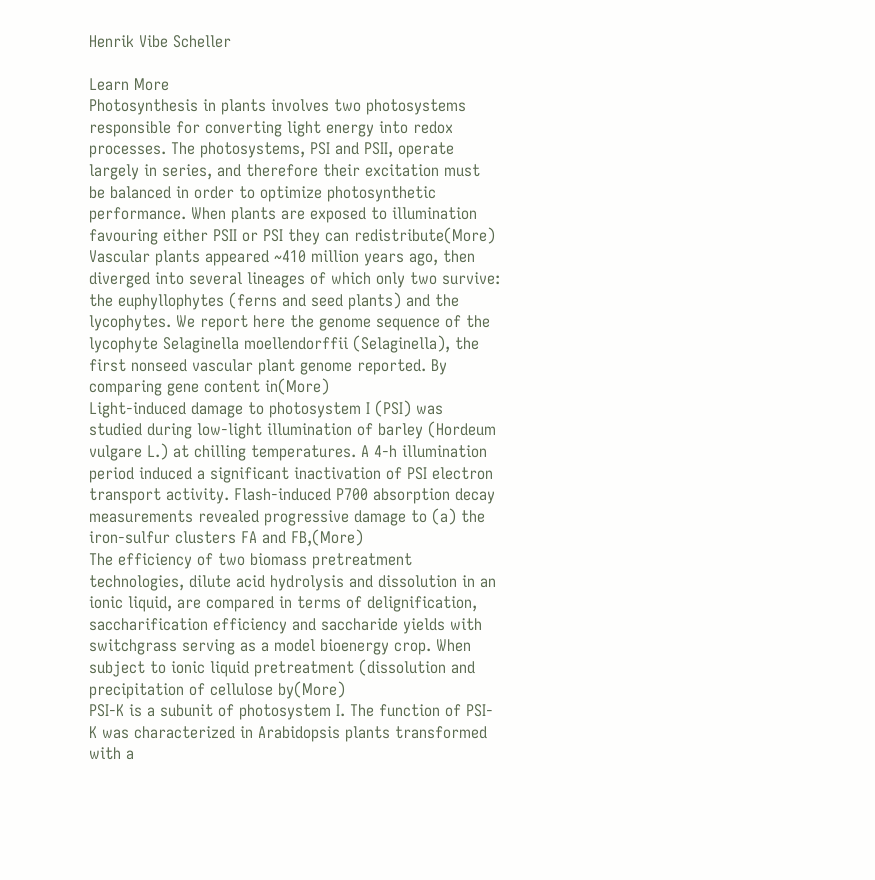Henrik Vibe Scheller

Learn More
Photosynthesis in plants involves two photosystems responsible for converting light energy into redox processes. The photosystems, PSI and PSII, operate largely in series, and therefore their excitation must be balanced in order to optimize photosynthetic performance. When plants are exposed to illumination favouring either PSII or PSI they can redistribute(More)
Vascular plants appeared ~410 million years ago, then diverged into several lineages of which only two survive: the euphyllophytes (ferns and seed plants) and the lycophytes. We report here the genome sequence of the lycophyte Selaginella moellendorffii (Selaginella), the first nonseed vascular plant genome reported. By comparing gene content in(More)
Light-induced damage to photosystem I (PSI) was studied during low-light illumination of barley (Hordeum vulgare L.) at chilling temperatures. A 4-h illumination period induced a significant inactivation of PSI electron transport activity. Flash-induced P700 absorption decay measurements revealed progressive damage to (a) the iron-sulfur clusters FA and FB,(More)
The efficiency of two biomass pretreatment technologies, dilute acid hydrolysis and dissolution in an ionic liquid, are compared in terms of delignification, saccharification efficiency and saccharide yields with switchgrass serving as a model bioenergy crop. When subject to ionic liquid pretreatment (dissolution and precipitation of cellulose by(More)
PSI-K is a subunit of photosystem I. The function of PSI-K was characterized in Arabidopsis plants transformed with a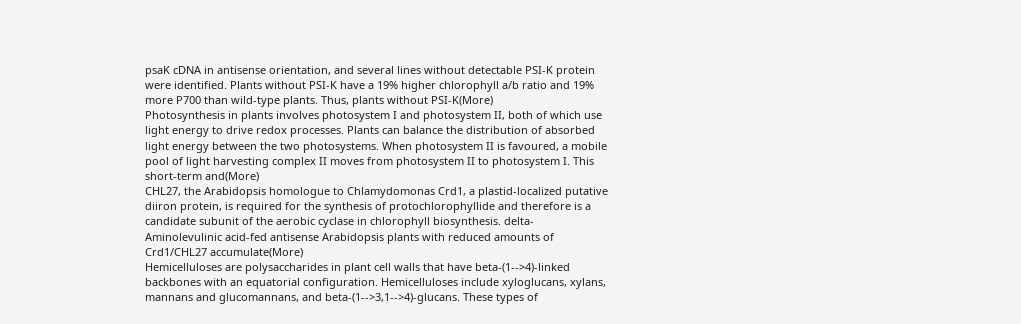psaK cDNA in antisense orientation, and several lines without detectable PSI-K protein were identified. Plants without PSI-K have a 19% higher chlorophyll a/b ratio and 19% more P700 than wild-type plants. Thus, plants without PSI-K(More)
Photosynthesis in plants involves photosystem I and photosystem II, both of which use light energy to drive redox processes. Plants can balance the distribution of absorbed light energy between the two photosystems. When photosystem II is favoured, a mobile pool of light harvesting complex II moves from photosystem II to photosystem I. This short-term and(More)
CHL27, the Arabidopsis homologue to Chlamydomonas Crd1, a plastid-localized putative diiron protein, is required for the synthesis of protochlorophyllide and therefore is a candidate subunit of the aerobic cyclase in chlorophyll biosynthesis. delta-Aminolevulinic acid-fed antisense Arabidopsis plants with reduced amounts of Crd1/CHL27 accumulate(More)
Hemicelluloses are polysaccharides in plant cell walls that have beta-(1-->4)-linked backbones with an equatorial configuration. Hemicelluloses include xyloglucans, xylans, mannans and glucomannans, and beta-(1-->3,1-->4)-glucans. These types of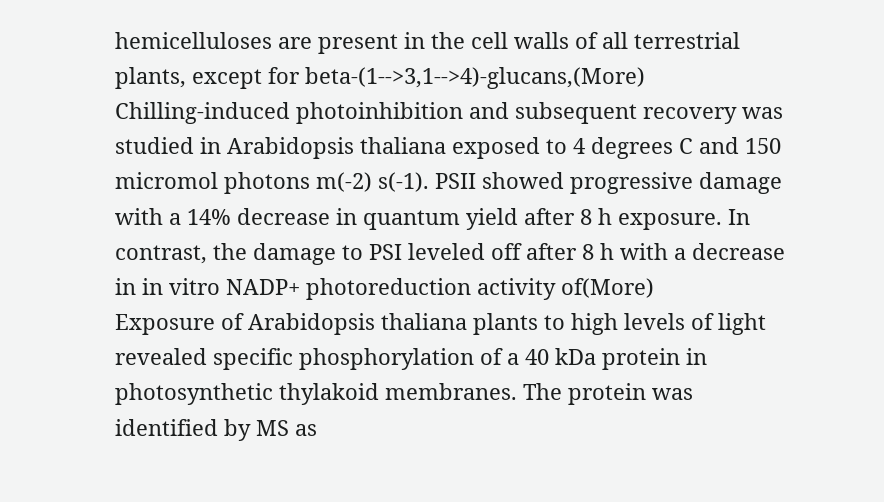hemicelluloses are present in the cell walls of all terrestrial plants, except for beta-(1-->3,1-->4)-glucans,(More)
Chilling-induced photoinhibition and subsequent recovery was studied in Arabidopsis thaliana exposed to 4 degrees C and 150 micromol photons m(-2) s(-1). PSII showed progressive damage with a 14% decrease in quantum yield after 8 h exposure. In contrast, the damage to PSI leveled off after 8 h with a decrease in in vitro NADP+ photoreduction activity of(More)
Exposure of Arabidopsis thaliana plants to high levels of light revealed specific phosphorylation of a 40 kDa protein in photosynthetic thylakoid membranes. The protein was identified by MS as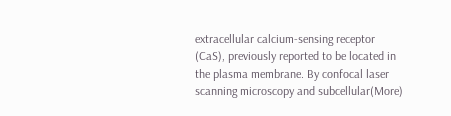extracellular calcium-sensing receptor (CaS), previously reported to be located in the plasma membrane. By confocal laser scanning microscopy and subcellular(More)